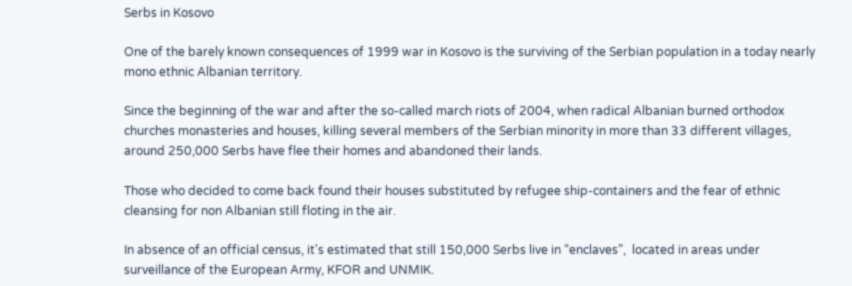Serbs in Kosovo

One of the barely known consequences of 1999 war in Kosovo is the surviving of the Serbian population in a today nearly mono ethnic Albanian territory.

Since the beginning of the war and after the so-called march riots of 2004, when radical Albanian burned orthodox churches monasteries and houses, killing several members of the Serbian minority in more than 33 different villages, around 250,000 Serbs have flee their homes and abandoned their lands.

Those who decided to come back found their houses substituted by refugee ship-containers and the fear of ethnic cleansing for non Albanian still floting in the air.

In absence of an official census, it's estimated that still 150,000 Serbs live in “enclaves”,  located in areas under surveillance of the European Army, KFOR and UNMIK.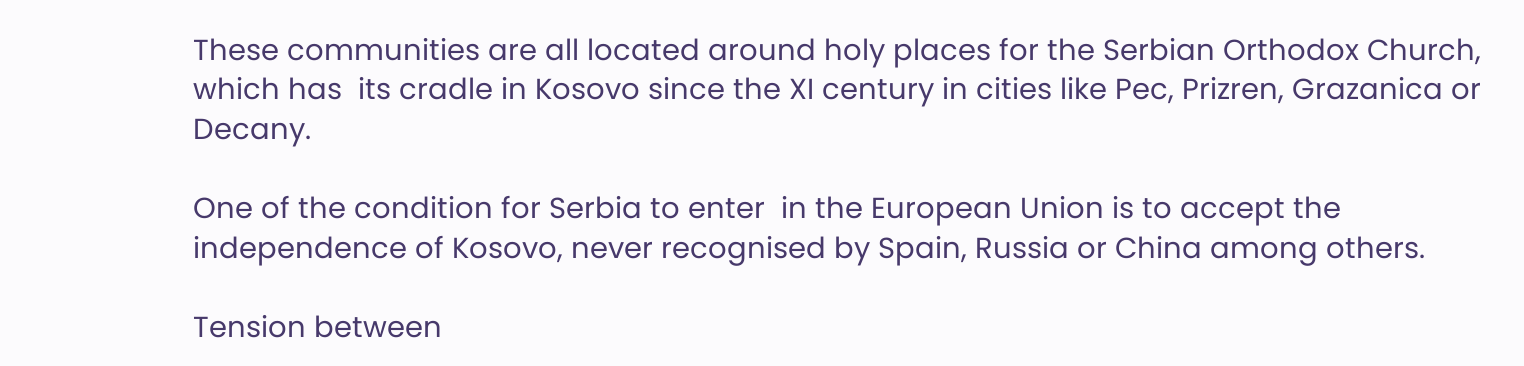These communities are all located around holy places for the Serbian Orthodox Church, which has  its cradle in Kosovo since the XI century in cities like Pec, Prizren, Grazanica or Decany.

One of the condition for Serbia to enter  in the European Union is to accept the independence of Kosovo, never recognised by Spain, Russia or China among others.

Tension between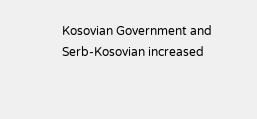Kosovian Government and Serb-Kosovian increased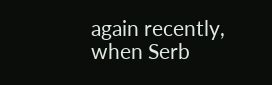again recently, when Serb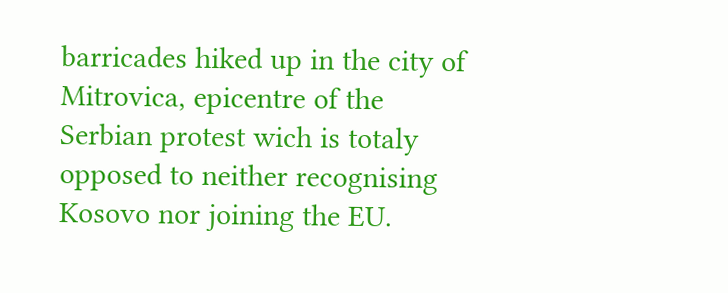barricades hiked up in the city of Mitrovica, epicentre of the Serbian protest wich is totaly opposed to neither recognising Kosovo nor joining the EU.